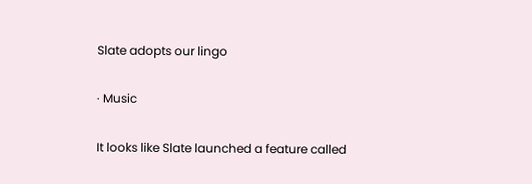Slate adopts our lingo

· Music

It looks like Slate launched a feature called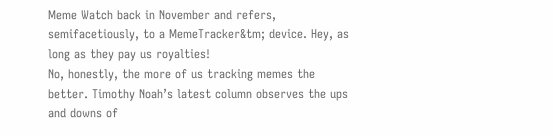Meme Watch back in November and refers, semifacetiously, to a MemeTracker&tm; device. Hey, as long as they pay us royalties!
No, honestly, the more of us tracking memes the better. Timothy Noah’s latest column observes the ups and downs of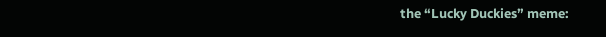the “Lucky Duckies” meme: